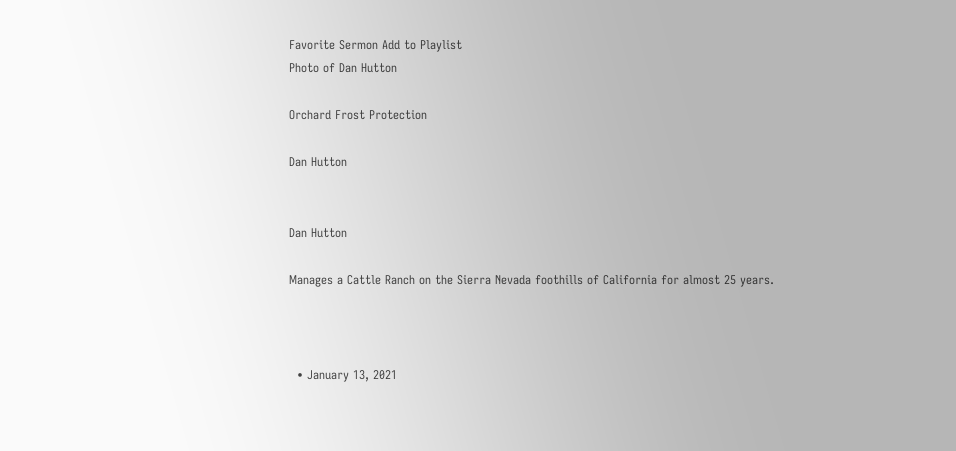Favorite Sermon Add to Playlist
Photo of Dan Hutton

Orchard Frost Protection

Dan Hutton


Dan Hutton

Manages a Cattle Ranch on the Sierra Nevada foothills of California for almost 25 years.



  • January 13, 2021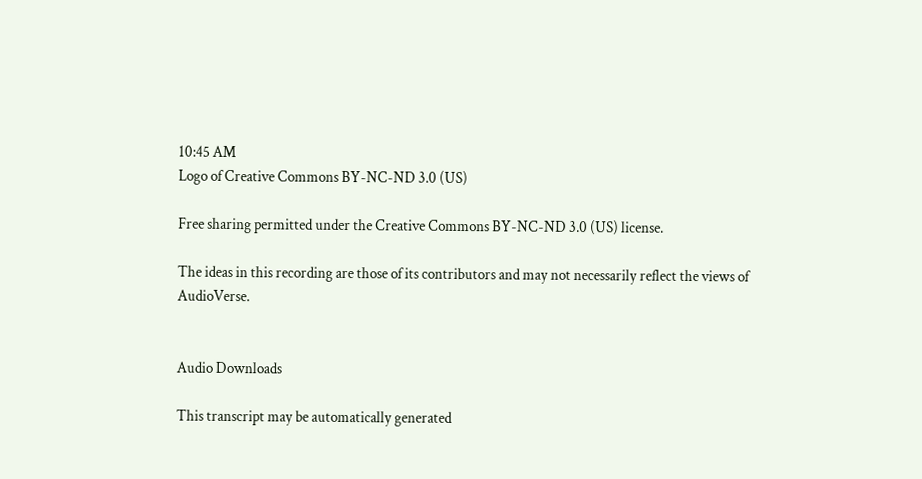10:45 AM
Logo of Creative Commons BY-NC-ND 3.0 (US)

Free sharing permitted under the Creative Commons BY-NC-ND 3.0 (US) license.

The ideas in this recording are those of its contributors and may not necessarily reflect the views of AudioVerse.


Audio Downloads

This transcript may be automatically generated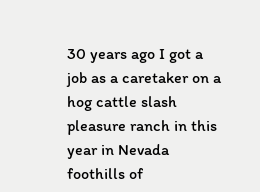30 years ago I got a job as a caretaker on a hog cattle slash pleasure ranch in this year in Nevada foothills of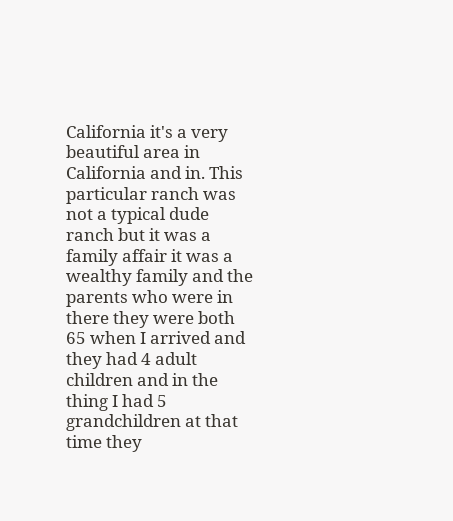California it's a very beautiful area in California and in. This particular ranch was not a typical dude ranch but it was a family affair it was a wealthy family and the parents who were in there they were both 65 when I arrived and they had 4 adult children and in the thing I had 5 grandchildren at that time they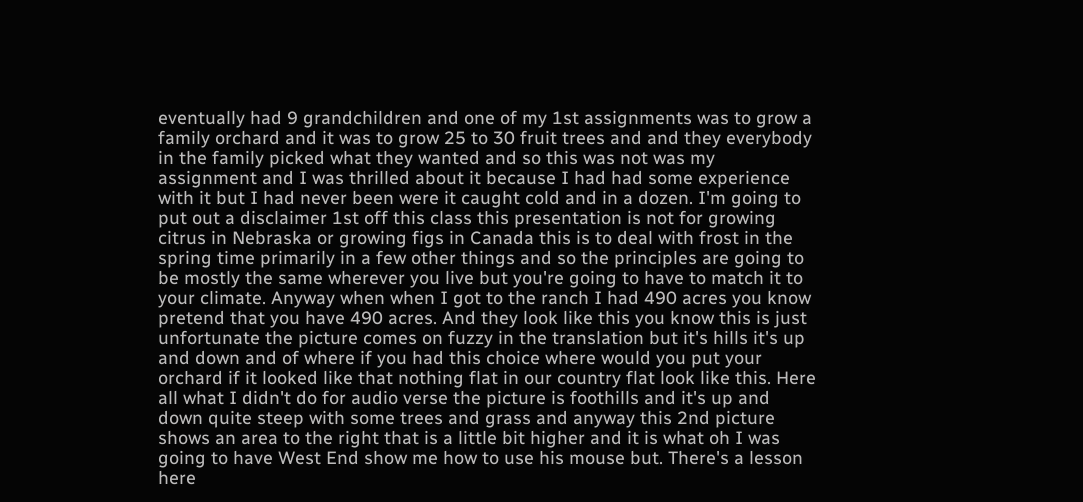eventually had 9 grandchildren and one of my 1st assignments was to grow a family orchard and it was to grow 25 to 30 fruit trees and and they everybody in the family picked what they wanted and so this was not was my assignment and I was thrilled about it because I had had some experience with it but I had never been were it caught cold and in a dozen. I'm going to put out a disclaimer 1st off this class this presentation is not for growing citrus in Nebraska or growing figs in Canada this is to deal with frost in the spring time primarily in a few other things and so the principles are going to be mostly the same wherever you live but you're going to have to match it to your climate. Anyway when when I got to the ranch I had 490 acres you know pretend that you have 490 acres. And they look like this you know this is just unfortunate the picture comes on fuzzy in the translation but it's hills it's up and down and of where if you had this choice where would you put your orchard if it looked like that nothing flat in our country flat look like this. Here all what I didn't do for audio verse the picture is foothills and it's up and down quite steep with some trees and grass and anyway this 2nd picture shows an area to the right that is a little bit higher and it is what oh I was going to have West End show me how to use his mouse but. There's a lesson here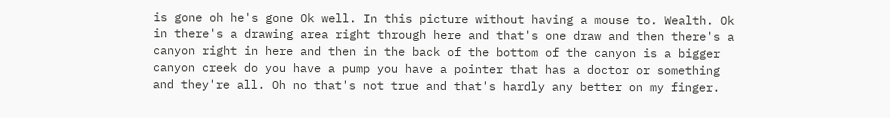is gone oh he's gone Ok well. In this picture without having a mouse to. Wealth. Ok in there's a drawing area right through here and that's one draw and then there's a canyon right in here and then in the back of the bottom of the canyon is a bigger canyon creek do you have a pump you have a pointer that has a doctor or something and they're all. Oh no that's not true and that's hardly any better on my finger.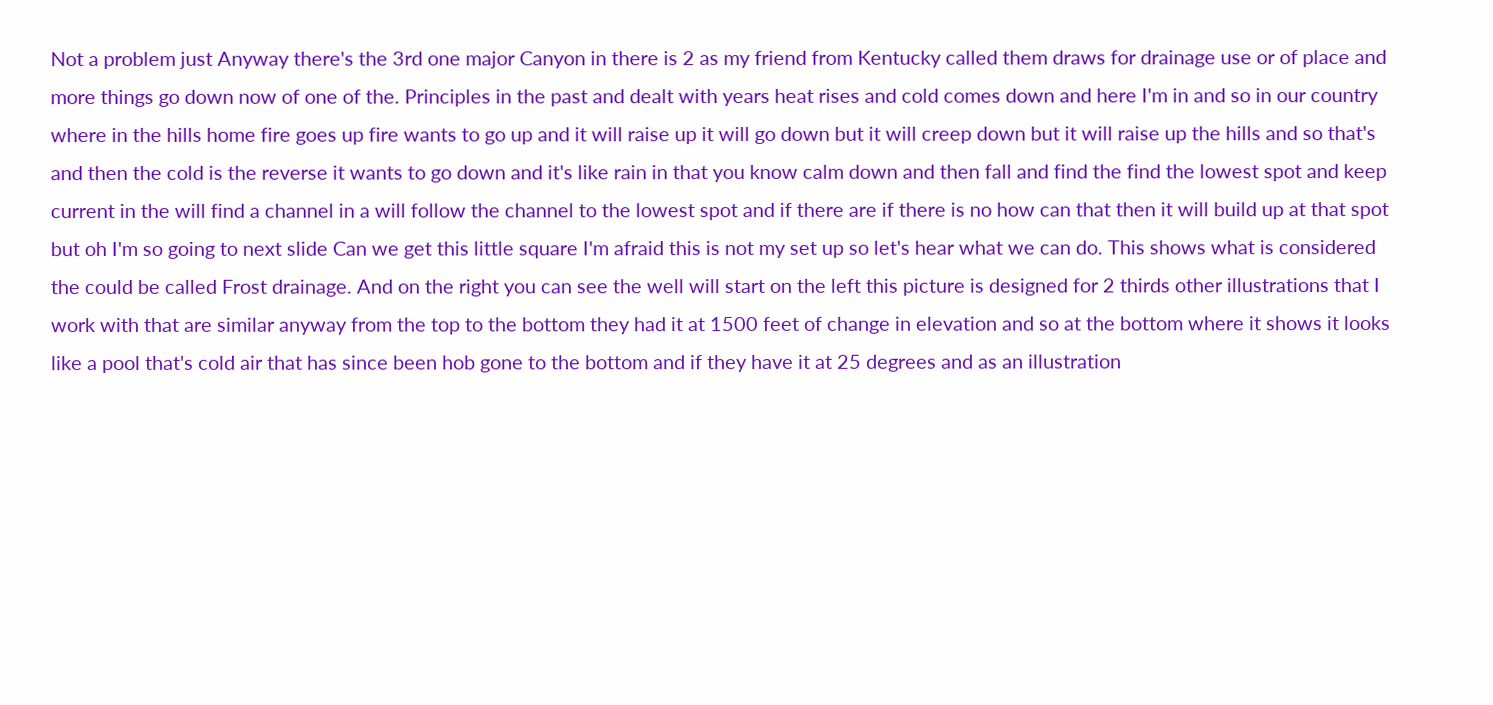Not a problem just Anyway there's the 3rd one major Canyon in there is 2 as my friend from Kentucky called them draws for drainage use or of place and more things go down now of one of the. Principles in the past and dealt with years heat rises and cold comes down and here I'm in and so in our country where in the hills home fire goes up fire wants to go up and it will raise up it will go down but it will creep down but it will raise up the hills and so that's and then the cold is the reverse it wants to go down and it's like rain in that you know calm down and then fall and find the find the lowest spot and keep current in the will find a channel in a will follow the channel to the lowest spot and if there are if there is no how can that then it will build up at that spot but oh I'm so going to next slide Can we get this little square I'm afraid this is not my set up so let's hear what we can do. This shows what is considered the could be called Frost drainage. And on the right you can see the well will start on the left this picture is designed for 2 thirds other illustrations that I work with that are similar anyway from the top to the bottom they had it at 1500 feet of change in elevation and so at the bottom where it shows it looks like a pool that's cold air that has since been hob gone to the bottom and if they have it at 25 degrees and as an illustration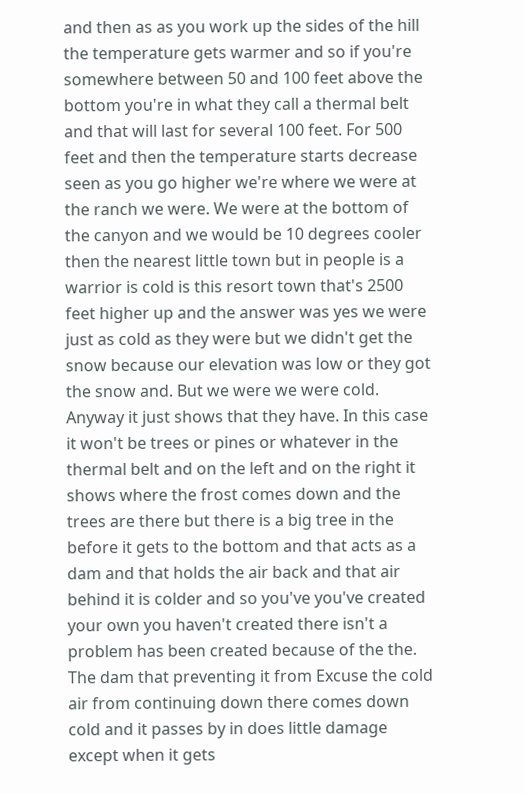and then as as you work up the sides of the hill the temperature gets warmer and so if you're somewhere between 50 and 100 feet above the bottom you're in what they call a thermal belt and that will last for several 100 feet. For 500 feet and then the temperature starts decrease seen as you go higher we're where we were at the ranch we were. We were at the bottom of the canyon and we would be 10 degrees cooler then the nearest little town but in people is a warrior is cold is this resort town that's 2500 feet higher up and the answer was yes we were just as cold as they were but we didn't get the snow because our elevation was low or they got the snow and. But we were we were cold. Anyway it just shows that they have. In this case it won't be trees or pines or whatever in the thermal belt and on the left and on the right it shows where the frost comes down and the trees are there but there is a big tree in the before it gets to the bottom and that acts as a dam and that holds the air back and that air behind it is colder and so you've you've created your own you haven't created there isn't a problem has been created because of the the. The dam that preventing it from Excuse the cold air from continuing down there comes down cold and it passes by in does little damage except when it gets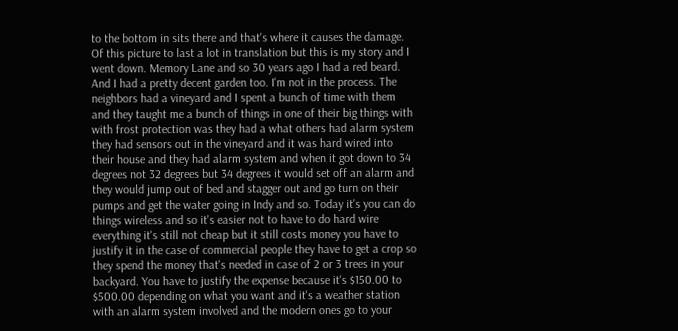to the bottom in sits there and that's where it causes the damage. Of this picture to last a lot in translation but this is my story and I went down. Memory Lane and so 30 years ago I had a red beard. And I had a pretty decent garden too. I'm not in the process. The neighbors had a vineyard and I spent a bunch of time with them and they taught me a bunch of things in one of their big things with with frost protection was they had a what others had alarm system they had sensors out in the vineyard and it was hard wired into their house and they had alarm system and when it got down to 34 degrees not 32 degrees but 34 degrees it would set off an alarm and they would jump out of bed and stagger out and go turn on their pumps and get the water going in Indy and so. Today it's you can do things wireless and so it's easier not to have to do hard wire everything it's still not cheap but it still costs money you have to justify it in the case of commercial people they have to get a crop so they spend the money that's needed in case of 2 or 3 trees in your backyard. You have to justify the expense because it's $150.00 to $500.00 depending on what you want and it's a weather station with an alarm system involved and the modern ones go to your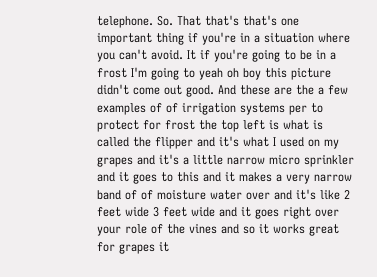telephone. So. That that's that's one important thing if you're in a situation where you can't avoid. It if you're going to be in a frost I'm going to yeah oh boy this picture didn't come out good. And these are the a few examples of of irrigation systems per to protect for frost the top left is what is called the flipper and it's what I used on my grapes and it's a little narrow micro sprinkler and it goes to this and it makes a very narrow band of of moisture water over and it's like 2 feet wide 3 feet wide and it goes right over your role of the vines and so it works great for grapes it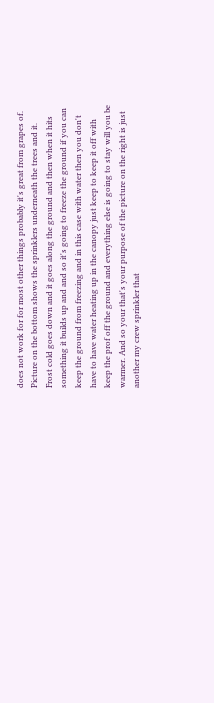does not work for for most other things probably it's great from grapes of. Picture on the bottom shows the sprinklers underneath the trees and it. Frost cold goes down and it goes along the ground and then when it hits something it builds up and and so it's going to freeze the ground if you can keep the ground from freezing and in this case with water then you don't have to have water heating up in the canopy just keep to keep it off with keep the prof off the ground and everything else is going to stay will you be warmer. And so your that's your purpose of the picture on the right is just another my crew sprinkler that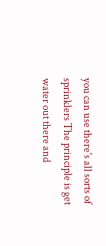you can use there's all sorts of sprinklers The principle is get water out there and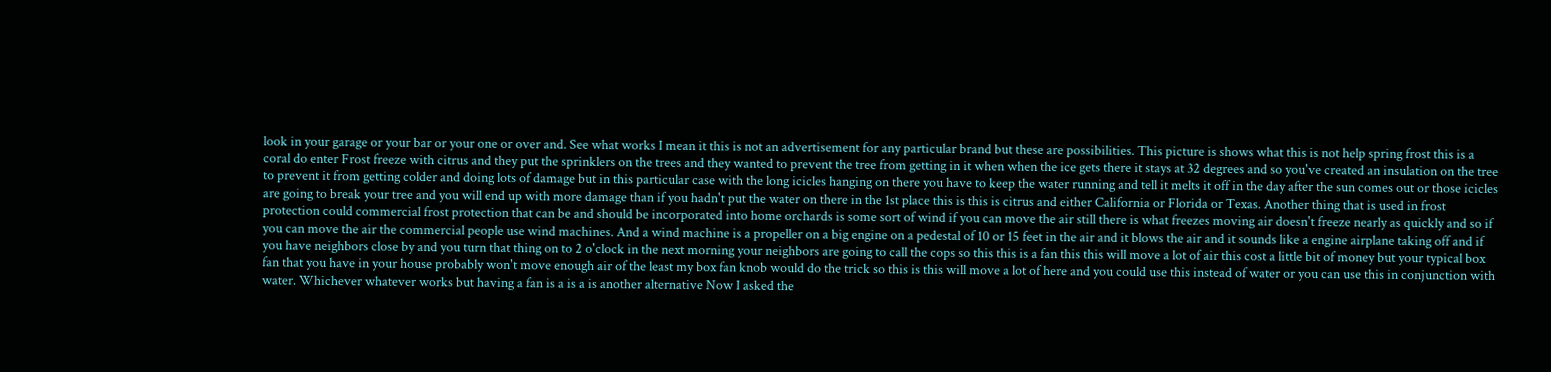look in your garage or your bar or your one or over and. See what works I mean it this is not an advertisement for any particular brand but these are possibilities. This picture is shows what this is not help spring frost this is a coral do enter Frost freeze with citrus and they put the sprinklers on the trees and they wanted to prevent the tree from getting in it when when the ice gets there it stays at 32 degrees and so you've created an insulation on the tree to prevent it from getting colder and doing lots of damage but in this particular case with the long icicles hanging on there you have to keep the water running and tell it melts it off in the day after the sun comes out or those icicles are going to break your tree and you will end up with more damage than if you hadn't put the water on there in the 1st place this is this is citrus and either California or Florida or Texas. Another thing that is used in frost protection could commercial frost protection that can be and should be incorporated into home orchards is some sort of wind if you can move the air still there is what freezes moving air doesn't freeze nearly as quickly and so if you can move the air the commercial people use wind machines. And a wind machine is a propeller on a big engine on a pedestal of 10 or 15 feet in the air and it blows the air and it sounds like a engine airplane taking off and if you have neighbors close by and you turn that thing on to 2 o'clock in the next morning your neighbors are going to call the cops so this this is a fan this this will move a lot of air this cost a little bit of money but your typical box fan that you have in your house probably won't move enough air of the least my box fan knob would do the trick so this is this will move a lot of here and you could use this instead of water or you can use this in conjunction with water. Whichever whatever works but having a fan is a is a is another alternative Now I asked the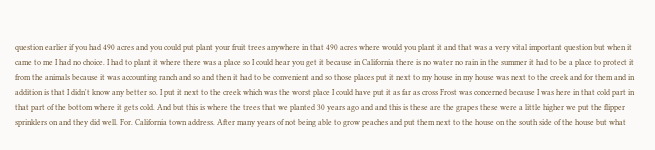question earlier if you had 490 acres and you could put plant your fruit trees anywhere in that 490 acres where would you plant it and that was a very vital important question but when it came to me I had no choice. I had to plant it where there was a place so I could hear you get it because in California there is no water no rain in the summer it had to be a place to protect it from the animals because it was accounting ranch and so and then it had to be convenient and so those places put it next to my house in my house was next to the creek and for them and in addition is that I didn't know any better so. I put it next to the creek which was the worst place I could have put it as far as cross Frost was concerned because I was here in that cold part in that part of the bottom where it gets cold. And but this is where the trees that we planted 30 years ago and and this is these are the grapes these were a little higher we put the flipper sprinklers on and they did well. For. California town address. After many years of not being able to grow peaches and put them next to the house on the south side of the house but what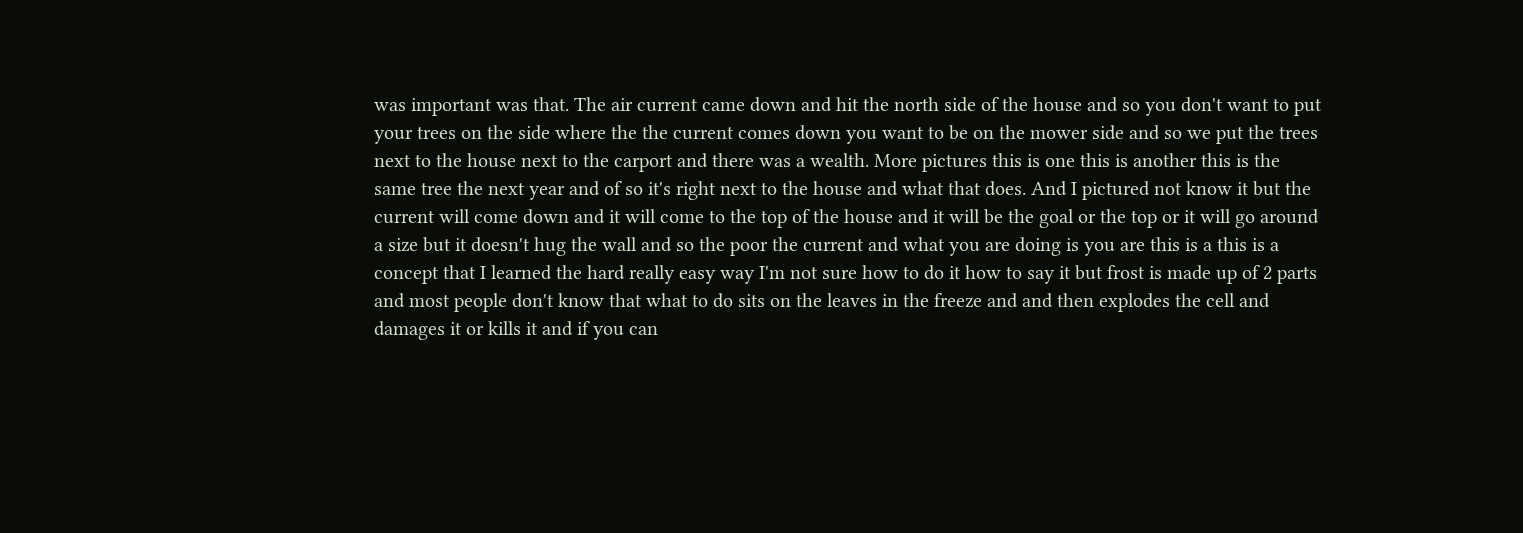was important was that. The air current came down and hit the north side of the house and so you don't want to put your trees on the side where the the current comes down you want to be on the mower side and so we put the trees next to the house next to the carport and there was a wealth. More pictures this is one this is another this is the same tree the next year and of so it's right next to the house and what that does. And I pictured not know it but the current will come down and it will come to the top of the house and it will be the goal or the top or it will go around a size but it doesn't hug the wall and so the poor the current and what you are doing is you are this is a this is a concept that I learned the hard really easy way I'm not sure how to do it how to say it but frost is made up of 2 parts and most people don't know that what to do sits on the leaves in the freeze and and then explodes the cell and damages it or kills it and if you can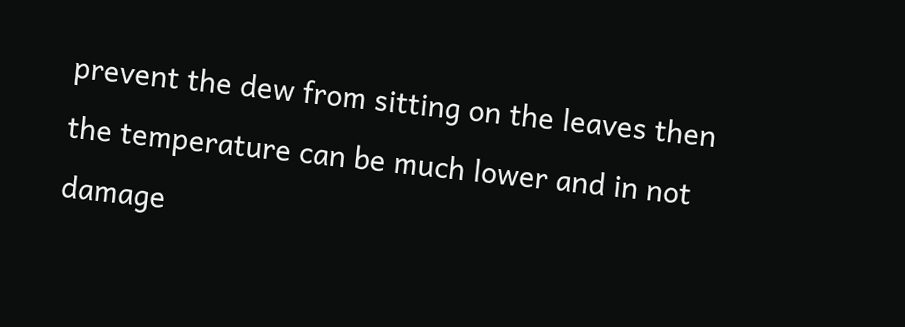prevent the dew from sitting on the leaves then the temperature can be much lower and in not damage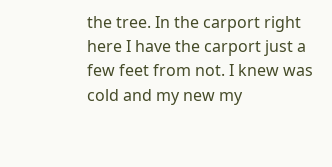the tree. In the carport right here I have the carport just a few feet from not. I knew was cold and my new my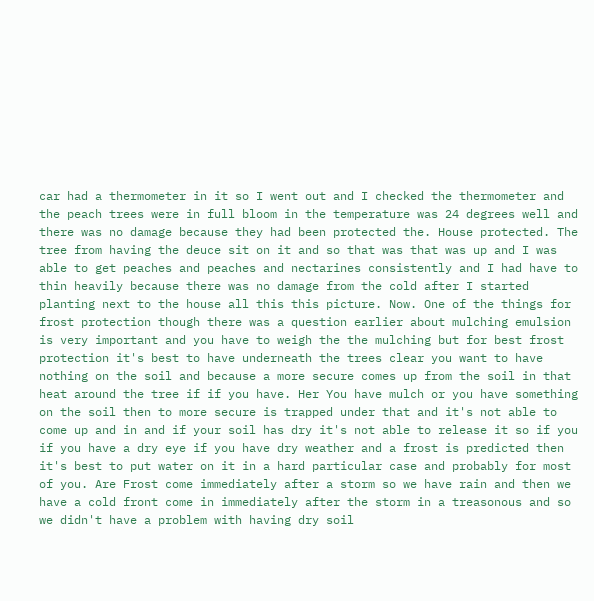car had a thermometer in it so I went out and I checked the thermometer and the peach trees were in full bloom in the temperature was 24 degrees well and there was no damage because they had been protected the. House protected. The tree from having the deuce sit on it and so that was that was up and I was able to get peaches and peaches and nectarines consistently and I had have to thin heavily because there was no damage from the cold after I started planting next to the house all this this picture. Now. One of the things for frost protection though there was a question earlier about mulching emulsion is very important and you have to weigh the the mulching but for best frost protection it's best to have underneath the trees clear you want to have nothing on the soil and because a more secure comes up from the soil in that heat around the tree if if you have. Her You have mulch or you have something on the soil then to more secure is trapped under that and it's not able to come up and in and if your soil has dry it's not able to release it so if you if you have a dry eye if you have dry weather and a frost is predicted then it's best to put water on it in a hard particular case and probably for most of you. Are Frost come immediately after a storm so we have rain and then we have a cold front come in immediately after the storm in a treasonous and so we didn't have a problem with having dry soil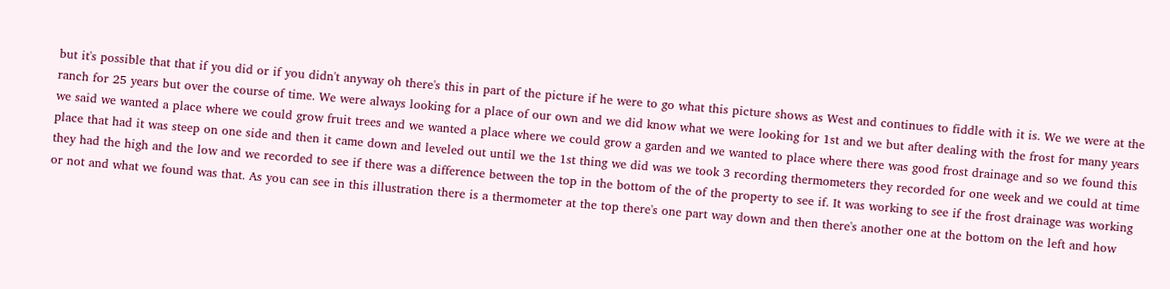but it's possible that that if you did or if you didn't anyway oh there's this in part of the picture if he were to go what this picture shows as West and continues to fiddle with it is. We we were at the ranch for 25 years but over the course of time. We were always looking for a place of our own and we did know what we were looking for 1st and we but after dealing with the frost for many years we said we wanted a place where we could grow fruit trees and we wanted a place where we could grow a garden and we wanted to place where there was good frost drainage and so we found this place that had it was steep on one side and then it came down and leveled out until we the 1st thing we did was we took 3 recording thermometers they recorded for one week and we could at time they had the high and the low and we recorded to see if there was a difference between the top in the bottom of the of the property to see if. It was working to see if the frost drainage was working or not and what we found was that. As you can see in this illustration there is a thermometer at the top there's one part way down and then there's another one at the bottom on the left and how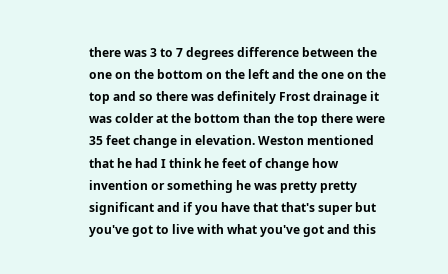there was 3 to 7 degrees difference between the one on the bottom on the left and the one on the top and so there was definitely Frost drainage it was colder at the bottom than the top there were 35 feet change in elevation. Weston mentioned that he had I think he feet of change how invention or something he was pretty pretty significant and if you have that that's super but you've got to live with what you've got and this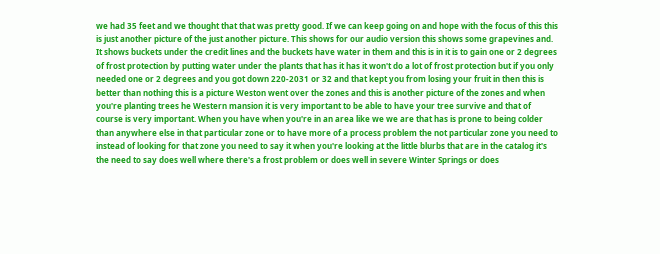we had 35 feet and we thought that that was pretty good. If we can keep going on and hope with the focus of this this is just another picture of the just another picture. This shows for our audio version this shows some grapevines and. It shows buckets under the credit lines and the buckets have water in them and this is in it is to gain one or 2 degrees of frost protection by putting water under the plants that has it has it won't do a lot of frost protection but if you only needed one or 2 degrees and you got down 220-2031 or 32 and that kept you from losing your fruit in then this is better than nothing this is a picture Weston went over the zones and this is another picture of the zones and when you're planting trees he Western mansion it is very important to be able to have your tree survive and that of course is very important. When you have when you're in an area like we we are that has is prone to being colder than anywhere else in that particular zone or to have more of a process problem the not particular zone you need to instead of looking for that zone you need to say it when you're looking at the little blurbs that are in the catalog it's the need to say does well where there's a frost problem or does well in severe Winter Springs or does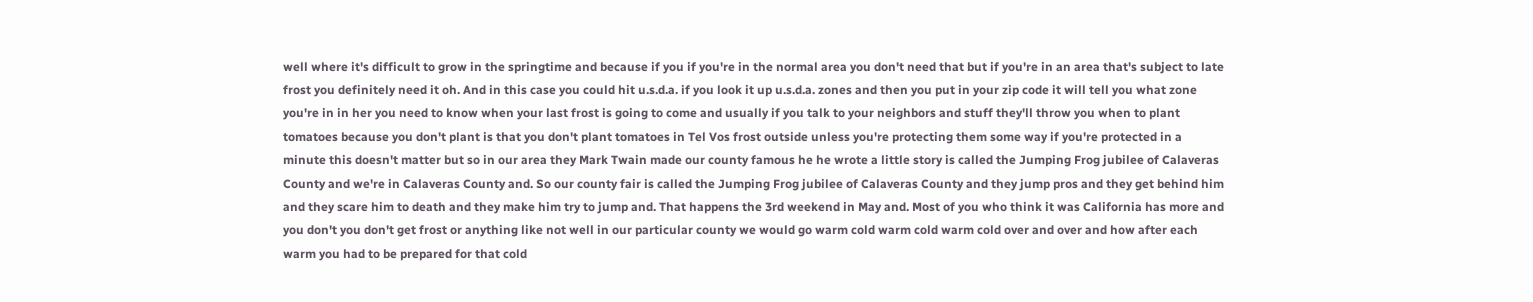well where it's difficult to grow in the springtime and because if you if you're in the normal area you don't need that but if you're in an area that's subject to late frost you definitely need it oh. And in this case you could hit u.s.d.a. if you look it up u.s.d.a. zones and then you put in your zip code it will tell you what zone you're in in her you need to know when your last frost is going to come and usually if you talk to your neighbors and stuff they'll throw you when to plant tomatoes because you don't plant is that you don't plant tomatoes in Tel Vos frost outside unless you're protecting them some way if you're protected in a minute this doesn't matter but so in our area they Mark Twain made our county famous he he wrote a little story is called the Jumping Frog jubilee of Calaveras County and we're in Calaveras County and. So our county fair is called the Jumping Frog jubilee of Calaveras County and they jump pros and they get behind him and they scare him to death and they make him try to jump and. That happens the 3rd weekend in May and. Most of you who think it was California has more and you don't you don't get frost or anything like not well in our particular county we would go warm cold warm cold warm cold over and over and how after each warm you had to be prepared for that cold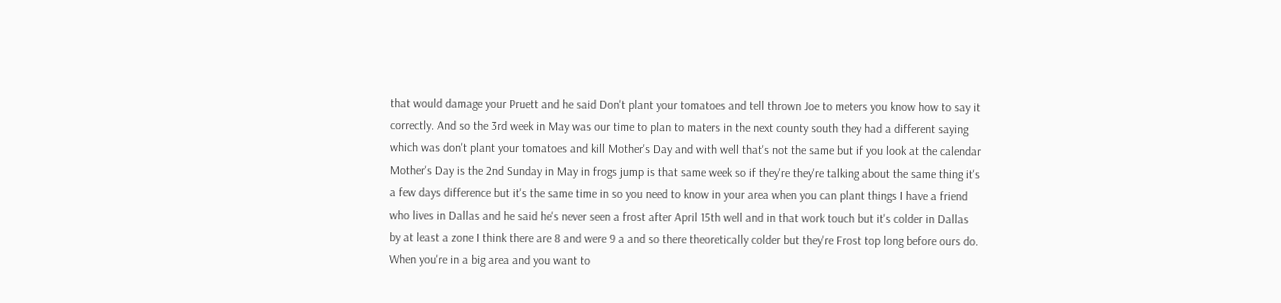that would damage your Pruett and he said Don't plant your tomatoes and tell thrown Joe to meters you know how to say it correctly. And so the 3rd week in May was our time to plan to maters in the next county south they had a different saying which was don't plant your tomatoes and kill Mother's Day and with well that's not the same but if you look at the calendar Mother's Day is the 2nd Sunday in May in frogs jump is that same week so if they're they're talking about the same thing it's a few days difference but it's the same time in so you need to know in your area when you can plant things I have a friend who lives in Dallas and he said he's never seen a frost after April 15th well and in that work touch but it's colder in Dallas by at least a zone I think there are 8 and were 9 a and so there theoretically colder but they're Frost top long before ours do. When you're in a big area and you want to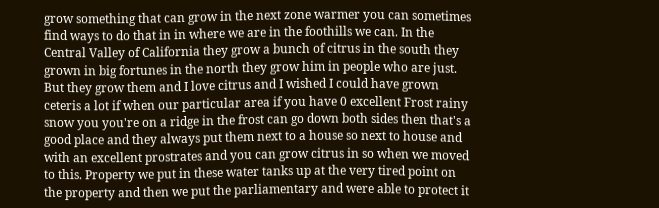grow something that can grow in the next zone warmer you can sometimes find ways to do that in in where we are in the foothills we can. In the Central Valley of California they grow a bunch of citrus in the south they grown in big fortunes in the north they grow him in people who are just. But they grow them and I love citrus and I wished I could have grown ceteris a lot if when our particular area if you have 0 excellent Frost rainy snow you you're on a ridge in the frost can go down both sides then that's a good place and they always put them next to a house so next to house and with an excellent prostrates and you can grow citrus in so when we moved to this. Property we put in these water tanks up at the very tired point on the property and then we put the parliamentary and were able to protect it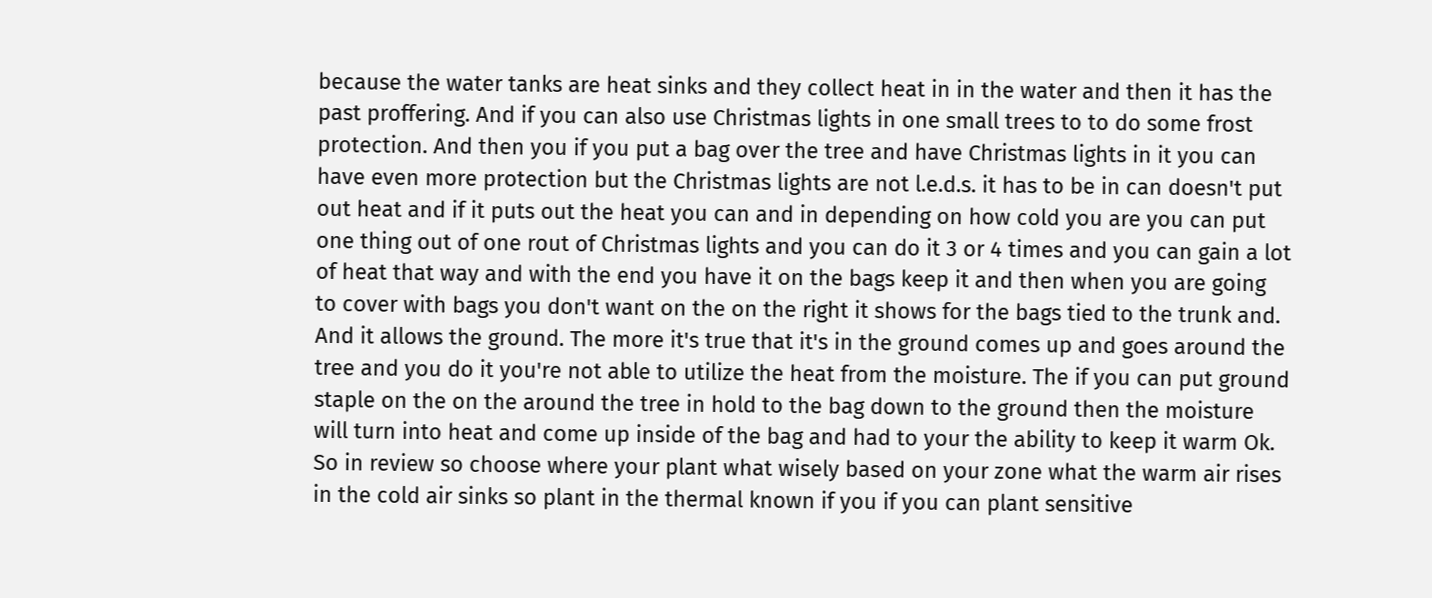because the water tanks are heat sinks and they collect heat in in the water and then it has the past proffering. And if you can also use Christmas lights in one small trees to to do some frost protection. And then you if you put a bag over the tree and have Christmas lights in it you can have even more protection but the Christmas lights are not l.e.d.s. it has to be in can doesn't put out heat and if it puts out the heat you can and in depending on how cold you are you can put one thing out of one rout of Christmas lights and you can do it 3 or 4 times and you can gain a lot of heat that way and with the end you have it on the bags keep it and then when you are going to cover with bags you don't want on the on the right it shows for the bags tied to the trunk and. And it allows the ground. The more it's true that it's in the ground comes up and goes around the tree and you do it you're not able to utilize the heat from the moisture. The if you can put ground staple on the on the around the tree in hold to the bag down to the ground then the moisture will turn into heat and come up inside of the bag and had to your the ability to keep it warm Ok. So in review so choose where your plant what wisely based on your zone what the warm air rises in the cold air sinks so plant in the thermal known if you if you can plant sensitive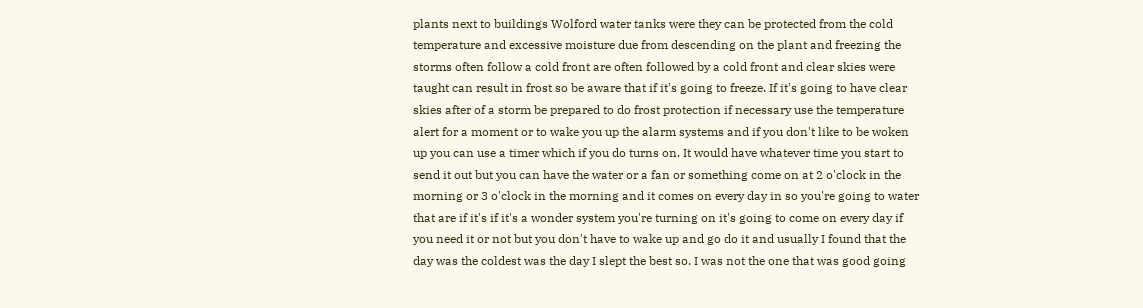plants next to buildings Wolford water tanks were they can be protected from the cold temperature and excessive moisture due from descending on the plant and freezing the storms often follow a cold front are often followed by a cold front and clear skies were taught can result in frost so be aware that if it's going to freeze. If it's going to have clear skies after of a storm be prepared to do frost protection if necessary use the temperature alert for a moment or to wake you up the alarm systems and if you don't like to be woken up you can use a timer which if you do turns on. It would have whatever time you start to send it out but you can have the water or a fan or something come on at 2 o'clock in the morning or 3 o'clock in the morning and it comes on every day in so you're going to water that are if it's if it's a wonder system you're turning on it's going to come on every day if you need it or not but you don't have to wake up and go do it and usually I found that the day was the coldest was the day I slept the best so. I was not the one that was good going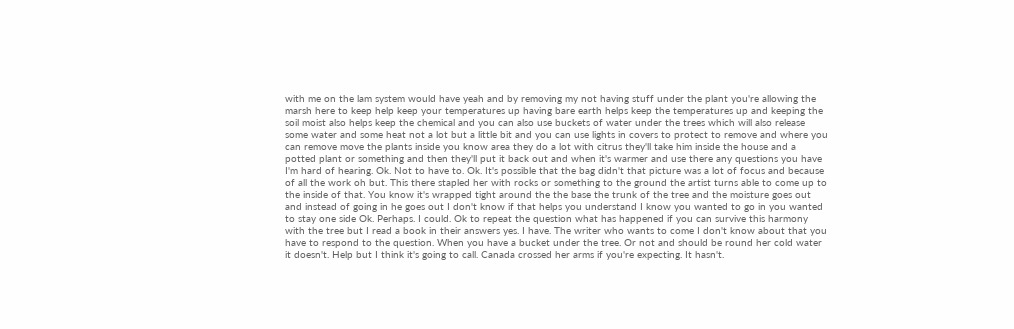with me on the lam system would have yeah and by removing my not having stuff under the plant you're allowing the marsh here to keep help keep your temperatures up having bare earth helps keep the temperatures up and keeping the soil moist also helps keep the chemical and you can also use buckets of water under the trees which will also release some water and some heat not a lot but a little bit and you can use lights in covers to protect to remove and where you can remove move the plants inside you know area they do a lot with citrus they'll take him inside the house and a potted plant or something and then they'll put it back out and when it's warmer and use there any questions you have I'm hard of hearing. Ok. Not to have to. Ok. It's possible that the bag didn't that picture was a lot of focus and because of all the work oh but. This there stapled her with rocks or something to the ground the artist turns able to come up to the inside of that. You know it's wrapped tight around the the base the trunk of the tree and the moisture goes out and instead of going in he goes out I don't know if that helps you understand I know you wanted to go in you wanted to stay one side Ok. Perhaps. I could. Ok to repeat the question what has happened if you can survive this harmony with the tree but I read a book in their answers yes. I have. The writer who wants to come I don't know about that you have to respond to the question. When you have a bucket under the tree. Or not and should be round her cold water it doesn't. Help but I think it's going to call. Canada crossed her arms if you're expecting. It hasn't.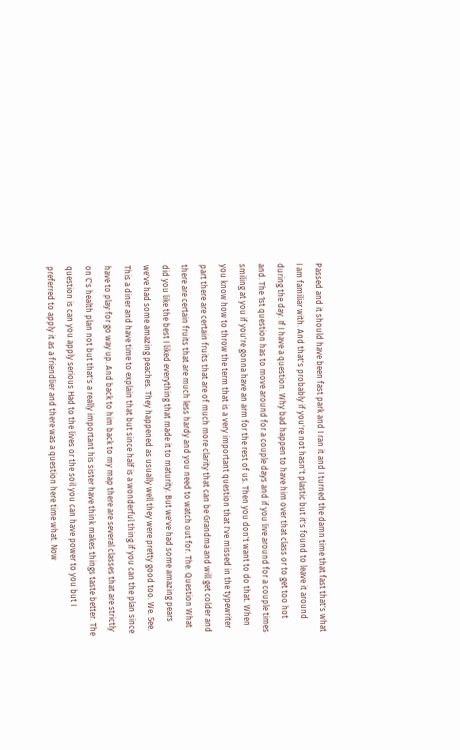Passed and it should have been fast park and I ran it and I turned the damn time that fast that's what I am familiar with. And that's probably if you're not hasn't plastic but it's found to leave it around during the day. If I have a question. Why bad happen to have him over that class or to get too hot and. The 1st question has to move around for a couple days and if you live around for a couple times smiling at you if you're gonna have an arm for the rest of us. Then you don't want to do that. When you know how to throw the term that is a very important question that I've missed in the typewriter part there are certain fruits that are of much more clarity that can be Grandma and will get colder and there are certain fruits that are much less hardy and you need to watch out for. The. Question What did you like the best I liked everything that made it to maturity. But we've had some amazing pears we've had some amazing peaches. They happened as usually well they were pretty good too. We. See. This a diner and have time to explain that but since half is a wonderful thing if you can the plan since have to play for go way up. And back to him back to my map there are several classes that are strictly on C's health plan not but that's a really important his sister have think makes things taste better. The question is can you apply serious Had to the lives or the soil you can have power to you but I preferred to apply it as a friendlier and there was a question here time what. Now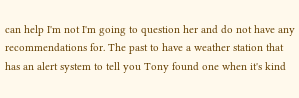can help I'm not I'm going to question her and do not have any recommendations for. The past to have a weather station that has an alert system to tell you Tony found one when it's kind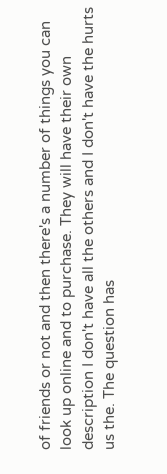of friends or not and then there's a number of things you can look up online and to purchase. They will have their own description I don't have all the others and I don't have the hurts us the. The question has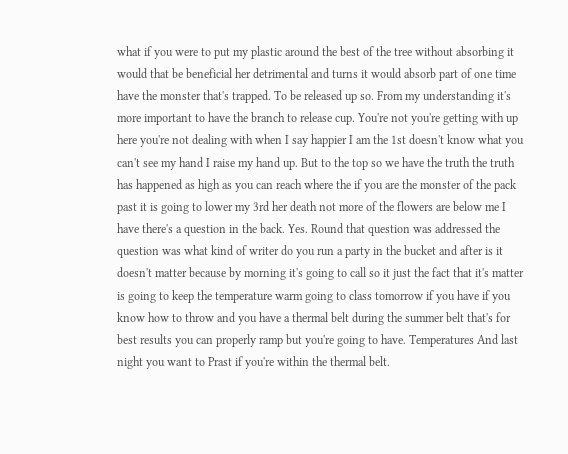what if you were to put my plastic around the best of the tree without absorbing it would that be beneficial her detrimental and turns it would absorb part of one time have the monster that's trapped. To be released up so. From my understanding it's more important to have the branch to release cup. You're not you're getting with up here you're not dealing with when I say happier I am the 1st doesn't know what you can't see my hand I raise my hand up. But to the top so we have the truth the truth has happened as high as you can reach where the if you are the monster of the pack past it is going to lower my 3rd her death not more of the flowers are below me I have there's a question in the back. Yes. Round that question was addressed the question was what kind of writer do you run a party in the bucket and after is it doesn't matter because by morning it's going to call so it just the fact that it's matter is going to keep the temperature warm going to class tomorrow if you have if you know how to throw and you have a thermal belt during the summer belt that's for best results you can properly ramp but you're going to have. Temperatures And last night you want to Prast if you're within the thermal belt.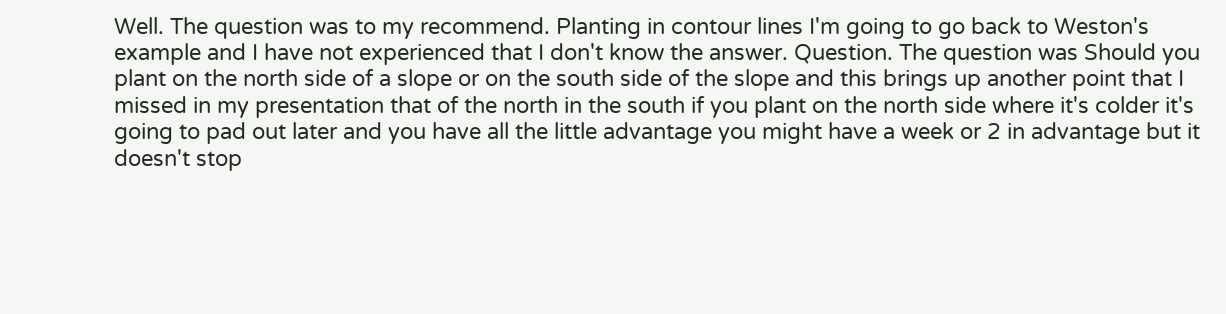Well. The question was to my recommend. Planting in contour lines I'm going to go back to Weston's example and I have not experienced that I don't know the answer. Question. The question was Should you plant on the north side of a slope or on the south side of the slope and this brings up another point that I missed in my presentation that of the north in the south if you plant on the north side where it's colder it's going to pad out later and you have all the little advantage you might have a week or 2 in advantage but it doesn't stop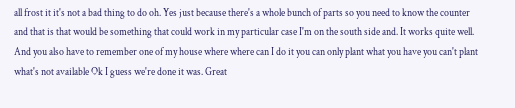all frost it it's not a bad thing to do oh. Yes just because there's a whole bunch of parts so you need to know the counter and that is that would be something that could work in my particular case I'm on the south side and. It works quite well. And you also have to remember one of my house where where can I do it you can only plant what you have you can't plant what's not available Ok I guess we're done it was. Great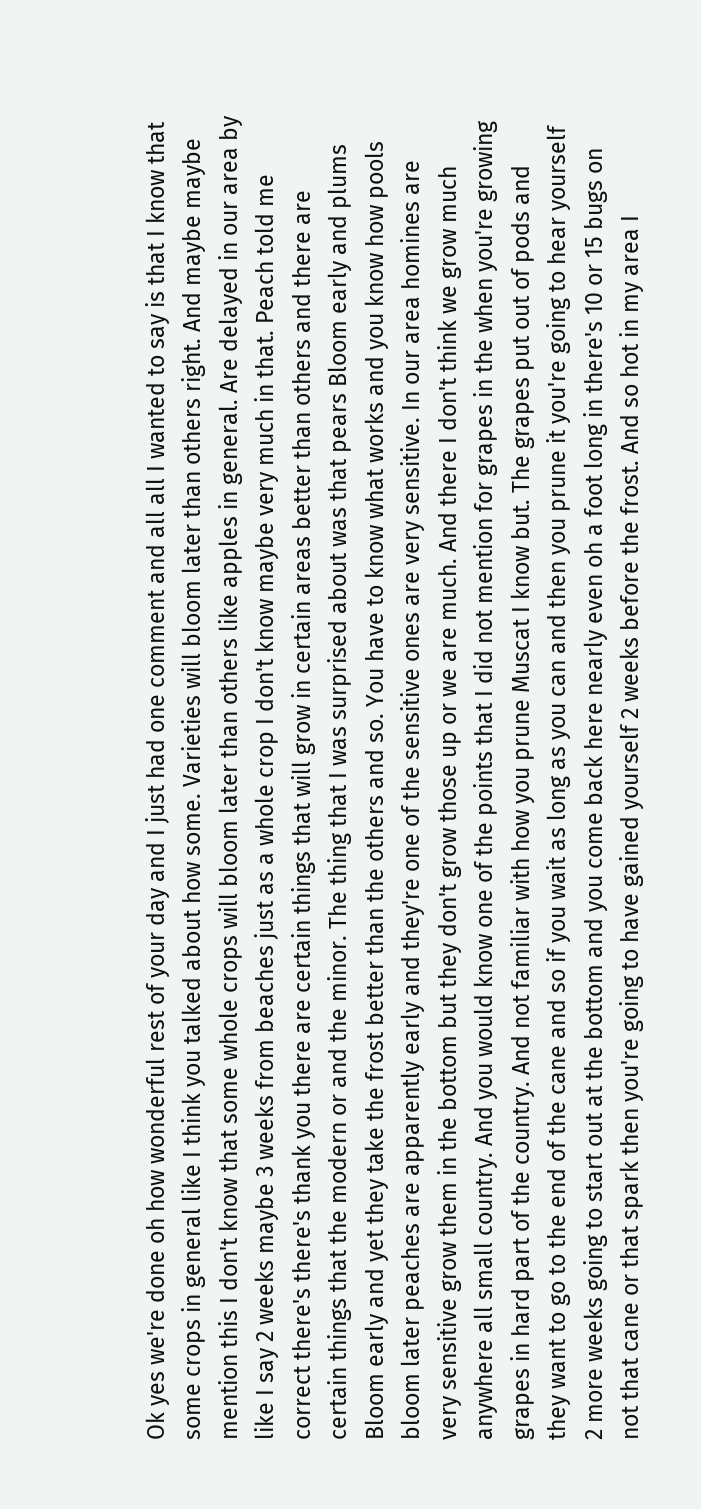Ok yes we're done oh how wonderful rest of your day and I just had one comment and all all I wanted to say is that I know that some crops in general like I think you talked about how some. Varieties will bloom later than others right. And maybe maybe mention this I don't know that some whole crops will bloom later than others like apples in general. Are delayed in our area by like I say 2 weeks maybe 3 weeks from beaches just as a whole crop I don't know maybe very much in that. Peach told me correct there's there's thank you there are certain things that will grow in certain areas better than others and there are certain things that the modern or and the minor. The thing that I was surprised about was that pears Bloom early and plums Bloom early and yet they take the frost better than the others and so. You have to know what works and you know how pools bloom later peaches are apparently early and they're one of the sensitive ones are very sensitive. In our area homines are very sensitive grow them in the bottom but they don't grow those up or we are much. And there I don't think we grow much anywhere all small country. And you would know one of the points that I did not mention for grapes in the when you're growing grapes in hard part of the country. And not familiar with how you prune Muscat I know but. The grapes put out of pods and they want to go to the end of the cane and so if you wait as long as you can and then you prune it you're going to hear yourself 2 more weeks going to start out at the bottom and you come back here nearly even oh a foot long in there's 10 or 15 bugs on not that cane or that spark then you're going to have gained yourself 2 weeks before the frost. And so hot in my area I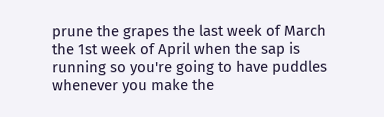prune the grapes the last week of March the 1st week of April when the sap is running so you're going to have puddles whenever you make the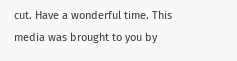cut. Have a wonderful time. This media was brought to you by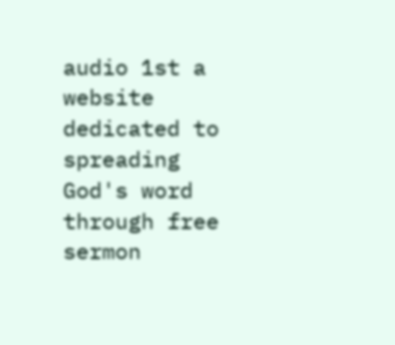audio 1st a website dedicated to spreading God's word through free sermon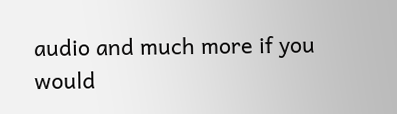audio and much more if you would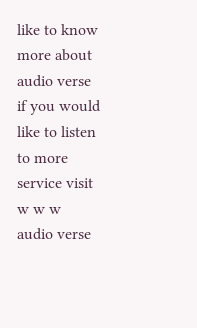like to know more about audio verse if you would like to listen to more service visit w w w audio verse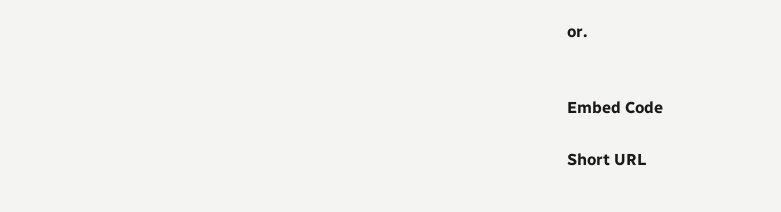or.


Embed Code

Short URL